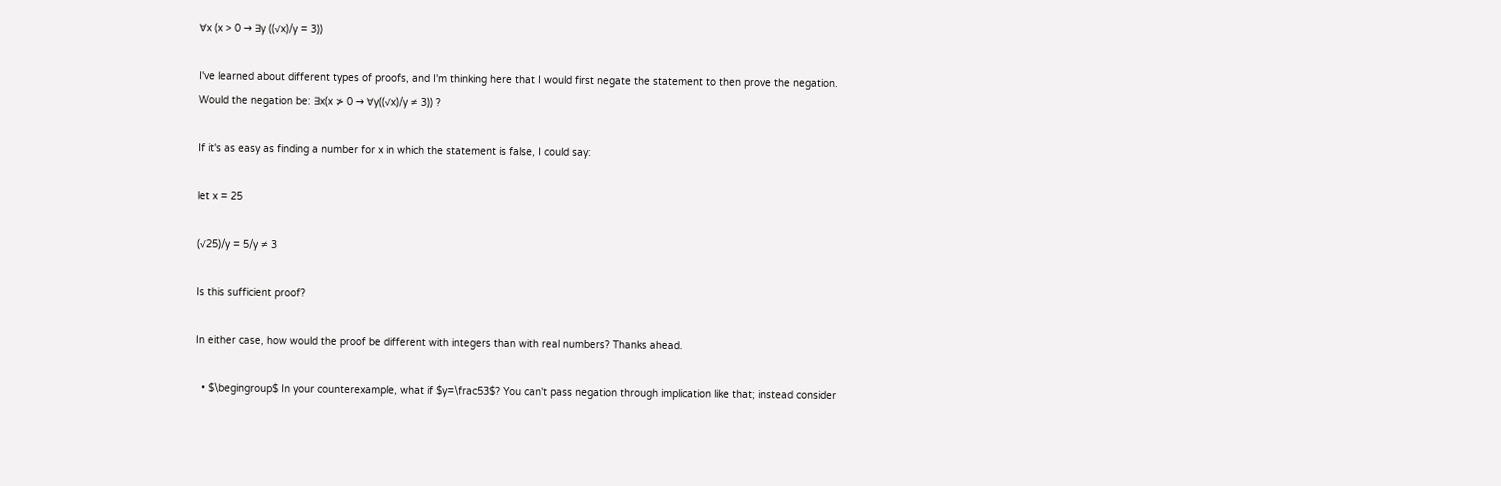∀x (x > 0 → ∃y ((√x)/y = 3))

I've learned about different types of proofs, and I'm thinking here that I would first negate the statement to then prove the negation. Would the negation be: ∃x(x ≯ 0 → ∀y((√x)/y ≠ 3)) ?

If it's as easy as finding a number for x in which the statement is false, I could say:

let x = 25

(√25)/y = 5/y ≠ 3

Is this sufficient proof?

In either case, how would the proof be different with integers than with real numbers? Thanks ahead.

  • $\begingroup$ In your counterexample, what if $y=\frac53$? You can't pass negation through implication like that; instead consider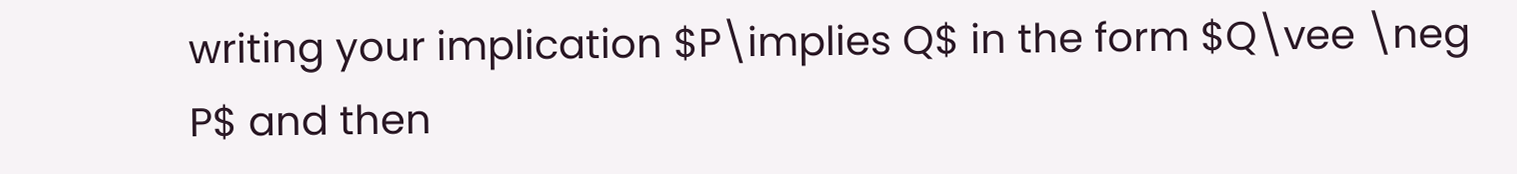writing your implication $P\implies Q$ in the form $Q\vee \neg P$ and then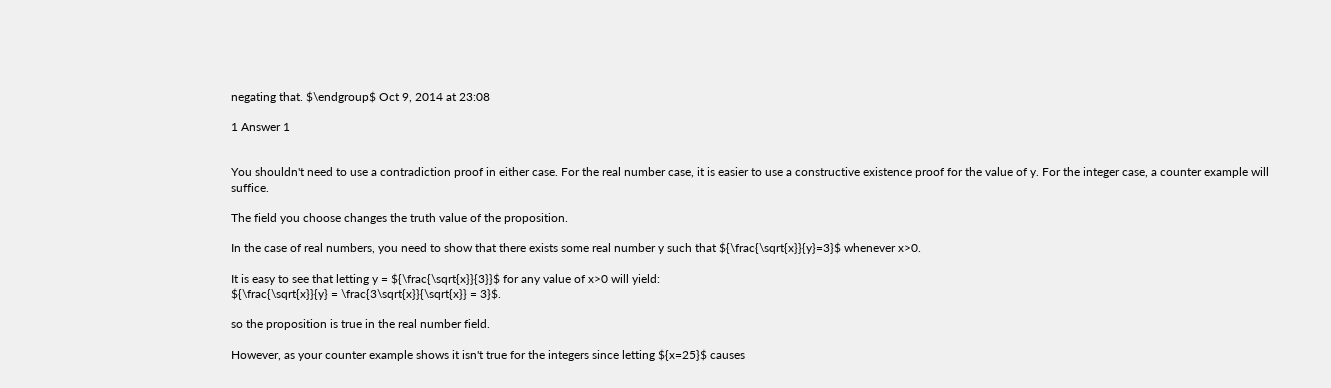negating that. $\endgroup$ Oct 9, 2014 at 23:08

1 Answer 1


You shouldn't need to use a contradiction proof in either case. For the real number case, it is easier to use a constructive existence proof for the value of y. For the integer case, a counter example will suffice.

The field you choose changes the truth value of the proposition.

In the case of real numbers, you need to show that there exists some real number y such that ${\frac{\sqrt{x}}{y}=3}$ whenever x>0.

It is easy to see that letting y = ${\frac{\sqrt{x}}{3}}$ for any value of x>0 will yield:
${\frac{\sqrt{x}}{y} = \frac{3\sqrt{x}}{\sqrt{x}} = 3}$.

so the proposition is true in the real number field.

However, as your counter example shows it isn't true for the integers since letting ${x=25}$ causes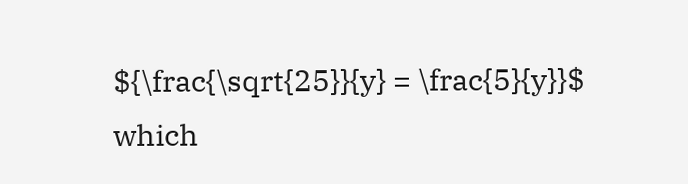${\frac{\sqrt{25}}{y} = \frac{5}{y}}$ which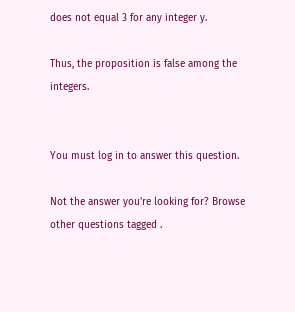does not equal 3 for any integer y.

Thus, the proposition is false among the integers.


You must log in to answer this question.

Not the answer you're looking for? Browse other questions tagged .